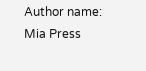Author name: Mia Press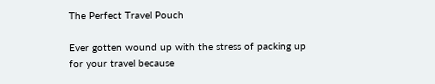The Perfect Travel Pouch

Ever gotten wound up with the stress of packing up for your travel because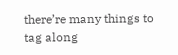there’re many things to tag along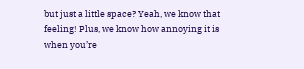but just a little space? Yeah, we know that feeling! Plus, we know how annoying it is when you’re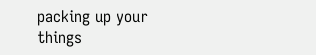packing up your things